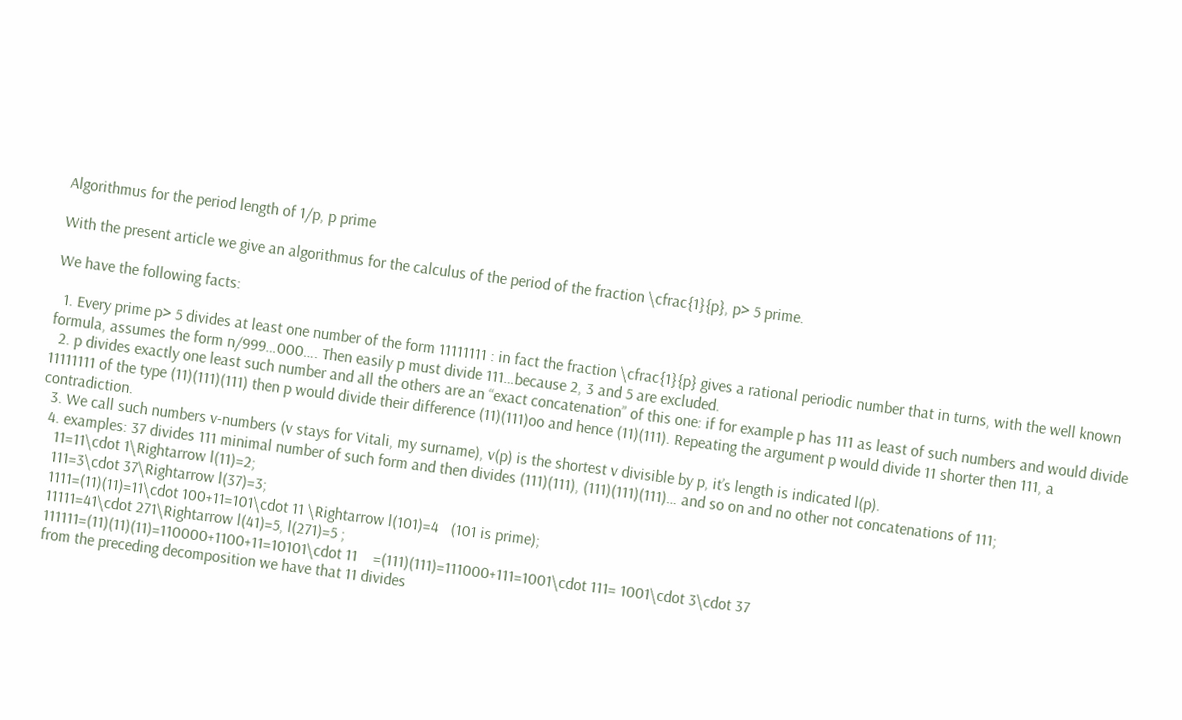Algorithmus for the period length of 1/p, p prime

With the present article we give an algorithmus for the calculus of the period of the fraction \cfrac{1}{p}, p> 5 prime.

We have the following facts:

  1. Every prime p> 5 divides at least one number of the form 11111111 : in fact the fraction \cfrac{1}{p} gives a rational periodic number that in turns, with the well known formula, assumes the form n/999…000…. Then easily p must divide 111…because 2, 3 and 5 are excluded.
  2. p divides exactly one least such number and all the others are an “exact concatenation” of this one: if for example p has 111 as least of such numbers and would divide 11111111 of the type (11)(111)(111) then p would divide their difference (11)(111)oo and hence (11)(111). Repeating the argument p would divide 11 shorter then 111, a contradiction.
  3. We call such numbers v-numbers (v stays for Vitali, my surname), v(p) is the shortest v divisible by p, it’s length is indicated l(p).
  4. examples: 37 divides 111 minimal number of such form and then divides (111)(111), (111)(111)(111)… and so on and no other not concatenations of 111;
    11=11\cdot 1\Rightarrow l(11)=2;
    111=3\cdot 37\Rightarrow l(37)=3;
    1111=(11)(11)=11\cdot 100+11=101\cdot 11 \Rightarrow l(101)=4   (101 is prime);
    11111=41\cdot 271\Rightarrow l(41)=5, l(271)=5 ;
    111111=(11)(11)(11)=110000+1100+11=10101\cdot 11    =(111)(111)=111000+111=1001\cdot 111= 1001\cdot 3\cdot 37
    from the preceding decomposition we have that 11 divides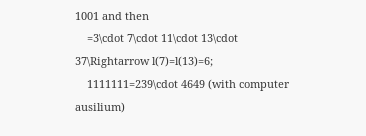1001 and then
    =3\cdot 7\cdot 11\cdot 13\cdot 37\Rightarrow l(7)=l(13)=6;
    1111111=239\cdot 4649 (with computer ausilium)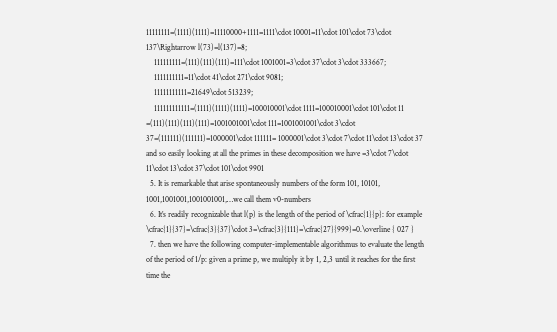11111111=(1111)(1111)=11110000+1111=1111\cdot 10001=11\cdot 101\cdot 73\cdot 137\Rightarrow l(73)=l(137)=8;
    111111111=(111)(111)(111)=111\cdot 1001001=3\cdot 37\cdot 3\cdot 333667;
    1111111111=11\cdot 41\cdot 271\cdot 9081;
    11111111111=21649\cdot 513239;
    111111111111=(1111)(1111)(1111)=100010001\cdot 1111=100010001\cdot 101\cdot 11 =(111)(111)(111)(111)=1001001001\cdot 111=1001001001\cdot 3\cdot 37=(111111)(111111)=1000001\cdot 111111= 1000001\cdot 3\cdot 7\cdot 11\cdot 13\cdot 37  and so easily looking at all the primes in these decomposition we have =3\cdot 7\cdot 11\cdot 13\cdot 37\cdot 101\cdot 9901
  5. It is remarkable that arise spontaneously numbers of the form 101, 10101, 1001,1001001,1001001001,…we call them v0-numbers
  6. It’s readily recognizable that l(p) is the length of the period of \cfrac{1}{p}: for example \cfrac{1}{37}=\cfrac{3}{37}\cdot 3=\cfrac{3}{111}=\cfrac{27}{999}=0.\overline { 027 }
  7. then we have the following computer-implementable algorithmus to evaluate the length of the period of 1/p: given a prime p, we multiply it by 1, 2,3 until it reaches for the first time the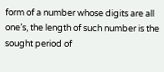form of a number whose digits are all one’s, the length of such number is the sought period of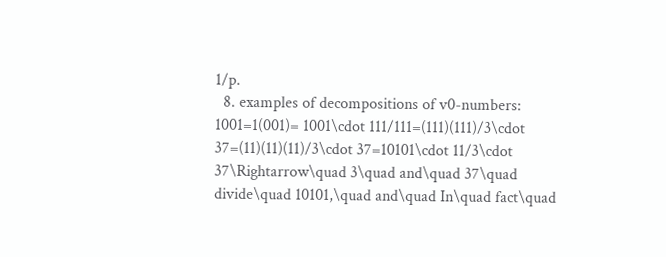1/p.
  8. examples of decompositions of v0-numbers:   1001=1(001)= 1001\cdot 111/111=(111)(111)/3\cdot 37=(11)(11)(11)/3\cdot 37=10101\cdot 11/3\cdot 37\Rightarrow\quad 3\quad and\quad 37\quad divide\quad 10101,\quad and\quad In\quad fact\quad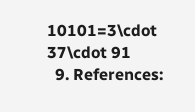10101=3\cdot 37\cdot 91
  9. References: